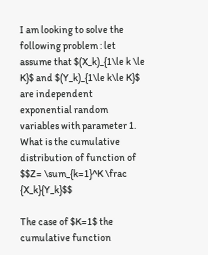I am looking to solve the following problem : let assume that $(X_k)_{1\le k \le K}$ and $(Y_k)_{1\le k\le K}$ are independent exponential random variables with parameter 1. What is the cumulative distribution of function of $$Z= \sum_{k=1}^K \frac {X_k}{Y_k}$$

The case of $K=1$ the cumulative function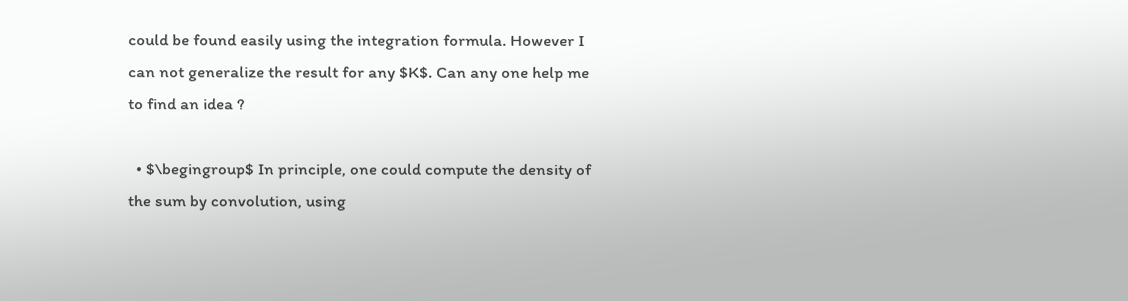could be found easily using the integration formula. However I can not generalize the result for any $K$. Can any one help me to find an idea ?

  • $\begingroup$ In principle, one could compute the density of the sum by convolution, using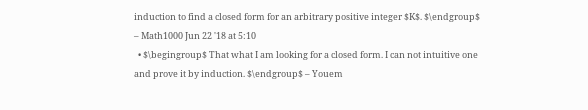induction to find a closed form for an arbitrary positive integer $K$. $\endgroup$ – Math1000 Jun 22 '18 at 5:10
  • $\begingroup$ That what I am looking for a closed form. I can not intuitive one and prove it by induction. $\endgroup$ – Youem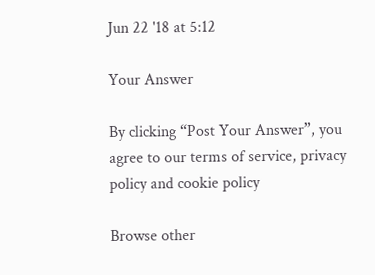Jun 22 '18 at 5:12

Your Answer

By clicking “Post Your Answer”, you agree to our terms of service, privacy policy and cookie policy

Browse other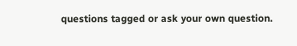questions tagged or ask your own question.